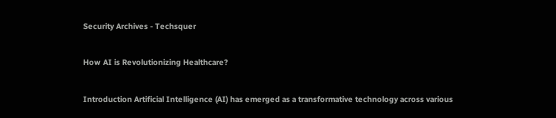Security Archives - Techsquer

How AI is Revolutionizing Healthcare?

Introduction Artificial Intelligence (AI) has emerged as a transformative technology across various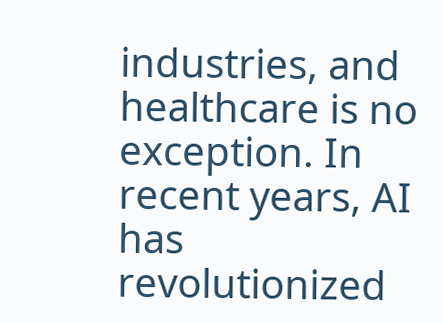industries, and healthcare is no exception. In recent years, AI has revolutionized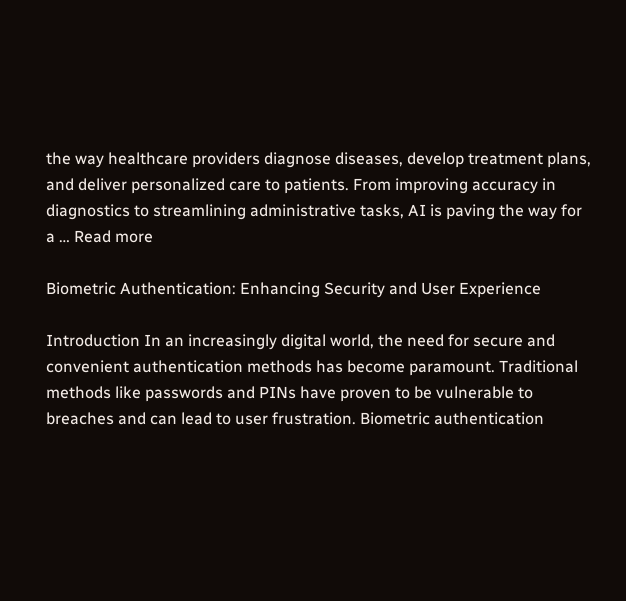the way healthcare providers diagnose diseases, develop treatment plans, and deliver personalized care to patients. From improving accuracy in diagnostics to streamlining administrative tasks, AI is paving the way for a … Read more

Biometric Authentication: Enhancing Security and User Experience

Introduction In an increasingly digital world, the need for secure and convenient authentication methods has become paramount. Traditional methods like passwords and PINs have proven to be vulnerable to breaches and can lead to user frustration. Biometric authentication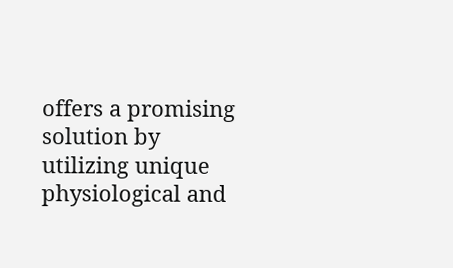offers a promising solution by utilizing unique physiological and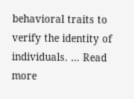behavioral traits to verify the identity of individuals. … Read more